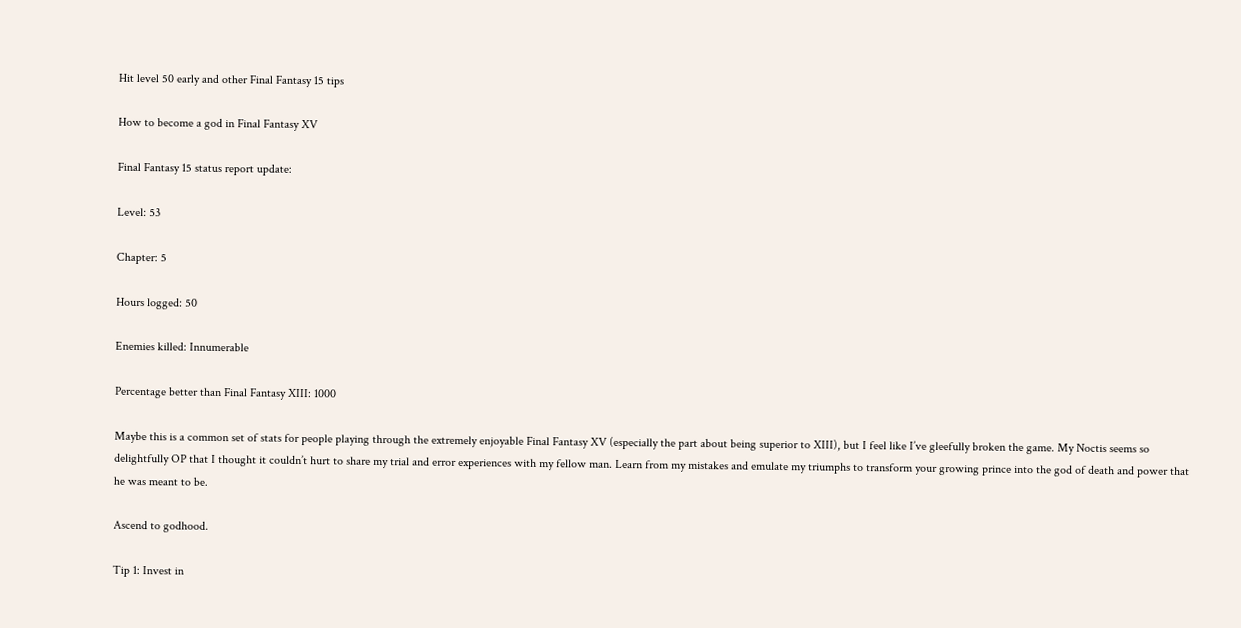Hit level 50 early and other Final Fantasy 15 tips

How to become a god in Final Fantasy XV

Final Fantasy 15 status report update:

Level: 53

Chapter: 5

Hours logged: 50

Enemies killed: Innumerable

Percentage better than Final Fantasy XIII: 1000

Maybe this is a common set of stats for people playing through the extremely enjoyable Final Fantasy XV (especially the part about being superior to XIII), but I feel like I’ve gleefully broken the game. My Noctis seems so delightfully OP that I thought it couldn’t hurt to share my trial and error experiences with my fellow man. Learn from my mistakes and emulate my triumphs to transform your growing prince into the god of death and power that he was meant to be.

Ascend to godhood.

Tip 1: Invest in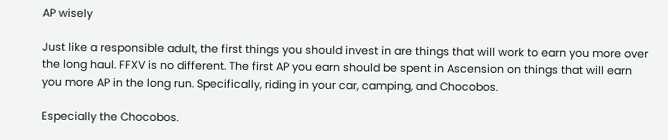AP wisely

Just like a responsible adult, the first things you should invest in are things that will work to earn you more over the long haul. FFXV is no different. The first AP you earn should be spent in Ascension on things that will earn you more AP in the long run. Specifically, riding in your car, camping, and Chocobos.

Especially the Chocobos.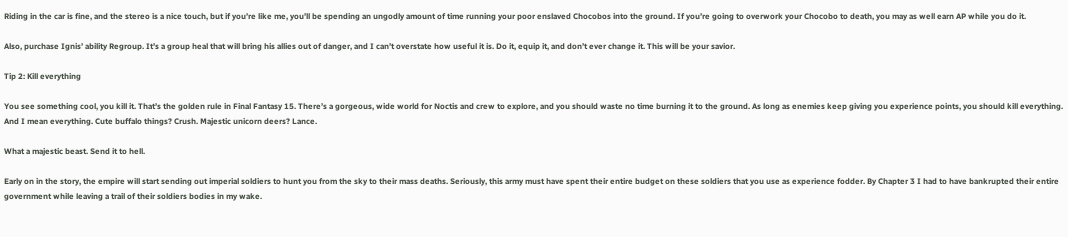Riding in the car is fine, and the stereo is a nice touch, but if you’re like me, you’ll be spending an ungodly amount of time running your poor enslaved Chocobos into the ground. If you’re going to overwork your Chocobo to death, you may as well earn AP while you do it.

Also, purchase Ignis’ ability Regroup. It’s a group heal that will bring his allies out of danger, and I can’t overstate how useful it is. Do it, equip it, and don’t ever change it. This will be your savior.

Tip 2: Kill everything

You see something cool, you kill it. That’s the golden rule in Final Fantasy 15. There’s a gorgeous, wide world for Noctis and crew to explore, and you should waste no time burning it to the ground. As long as enemies keep giving you experience points, you should kill everything. And I mean everything. Cute buffalo things? Crush. Majestic unicorn deers? Lance.

What a majestic beast. Send it to hell.

Early on in the story, the empire will start sending out imperial soldiers to hunt you from the sky to their mass deaths. Seriously, this army must have spent their entire budget on these soldiers that you use as experience fodder. By Chapter 3 I had to have bankrupted their entire government while leaving a trail of their soldiers bodies in my wake.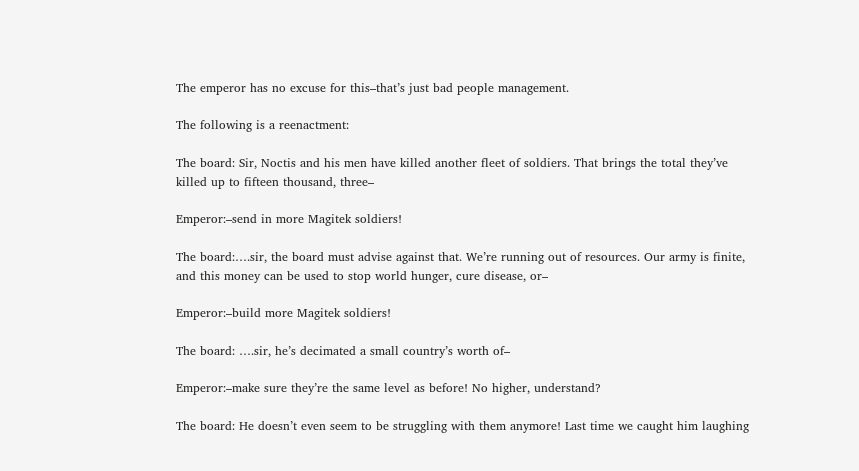The emperor has no excuse for this–that’s just bad people management.

The following is a reenactment:

The board: Sir, Noctis and his men have killed another fleet of soldiers. That brings the total they’ve killed up to fifteen thousand, three–

Emperor:–send in more Magitek soldiers!

The board:….sir, the board must advise against that. We’re running out of resources. Our army is finite, and this money can be used to stop world hunger, cure disease, or–

Emperor:–build more Magitek soldiers!

The board: ….sir, he’s decimated a small country’s worth of–

Emperor:–make sure they’re the same level as before! No higher, understand?

The board: He doesn’t even seem to be struggling with them anymore! Last time we caught him laughing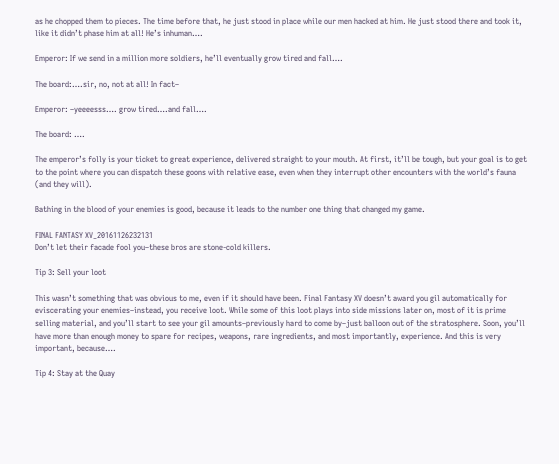as he chopped them to pieces. The time before that, he just stood in place while our men hacked at him. He just stood there and took it, like it didn’t phase him at all! He’s inhuman….

Emperor: If we send in a million more soldiers, he’ll eventually grow tired and fall….

The board:….sir, no, not at all! In fact–

Emperor: –yeeeesss…. grow tired….and fall….

The board: ….

The emperor’s folly is your ticket to great experience, delivered straight to your mouth. At first, it’ll be tough, but your goal is to get to the point where you can dispatch these goons with relative ease, even when they interrupt other encounters with the world’s fauna (and they will).

Bathing in the blood of your enemies is good, because it leads to the number one thing that changed my game.

FINAL FANTASY XV_20161126232131
Don’t let their facade fool you–these bros are stone-cold killers.

Tip 3: Sell your loot

This wasn’t something that was obvious to me, even if it should have been. Final Fantasy XV doesn’t award you gil automatically for eviscerating your enemies–instead, you receive loot. While some of this loot plays into side missions later on, most of it is prime selling material, and you’ll start to see your gil amounts–previously hard to come by–just balloon out of the stratosphere. Soon, you’ll have more than enough money to spare for recipes, weapons, rare ingredients, and most importantly, experience. And this is very important, because….

Tip 4: Stay at the Quay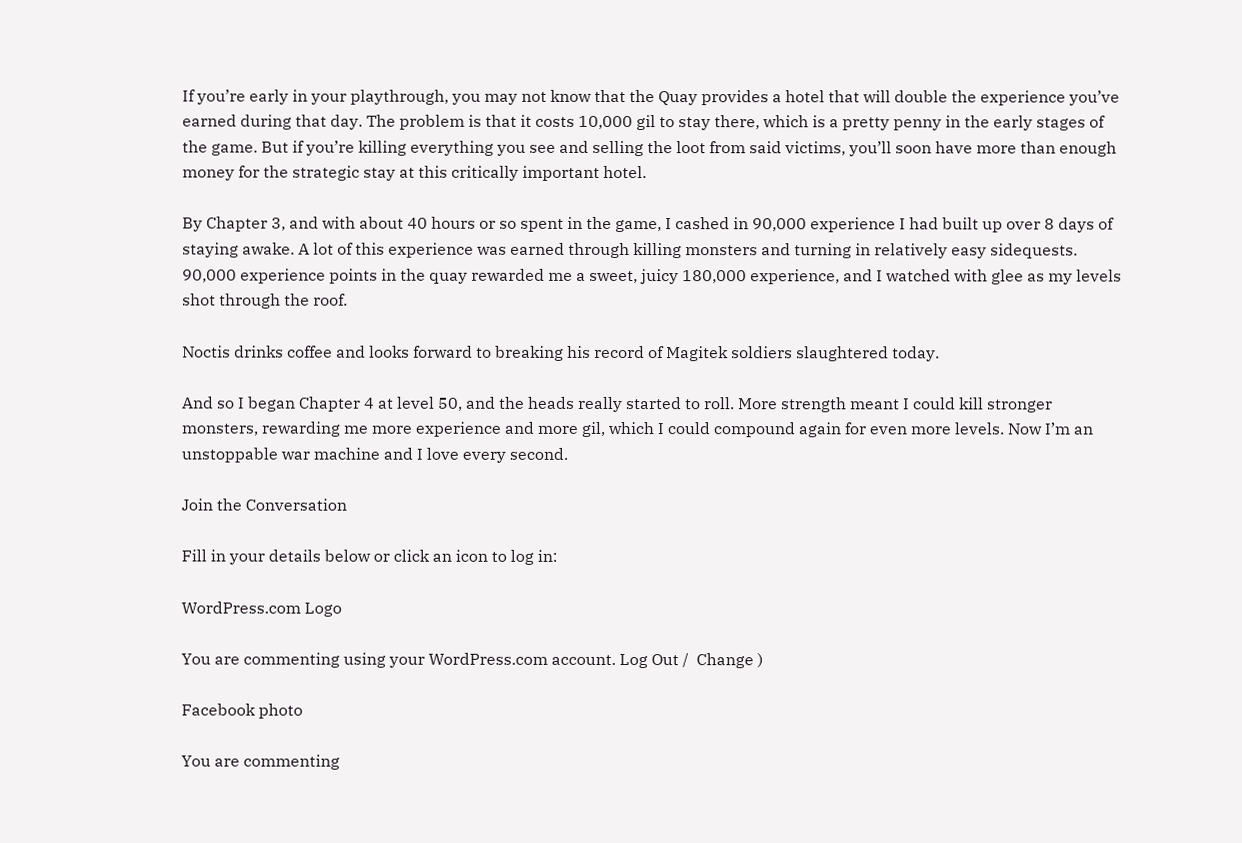If you’re early in your playthrough, you may not know that the Quay provides a hotel that will double the experience you’ve earned during that day. The problem is that it costs 10,000 gil to stay there, which is a pretty penny in the early stages of the game. But if you’re killing everything you see and selling the loot from said victims, you’ll soon have more than enough money for the strategic stay at this critically important hotel.

By Chapter 3, and with about 40 hours or so spent in the game, I cashed in 90,000 experience I had built up over 8 days of staying awake. A lot of this experience was earned through killing monsters and turning in relatively easy sidequests. 90,000 experience points in the quay rewarded me a sweet, juicy 180,000 experience, and I watched with glee as my levels shot through the roof.

Noctis drinks coffee and looks forward to breaking his record of Magitek soldiers slaughtered today.

And so I began Chapter 4 at level 50, and the heads really started to roll. More strength meant I could kill stronger monsters, rewarding me more experience and more gil, which I could compound again for even more levels. Now I’m an unstoppable war machine and I love every second.

Join the Conversation

Fill in your details below or click an icon to log in:

WordPress.com Logo

You are commenting using your WordPress.com account. Log Out /  Change )

Facebook photo

You are commenting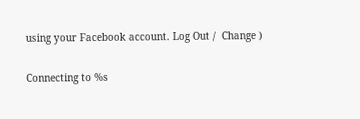using your Facebook account. Log Out /  Change )

Connecting to %s